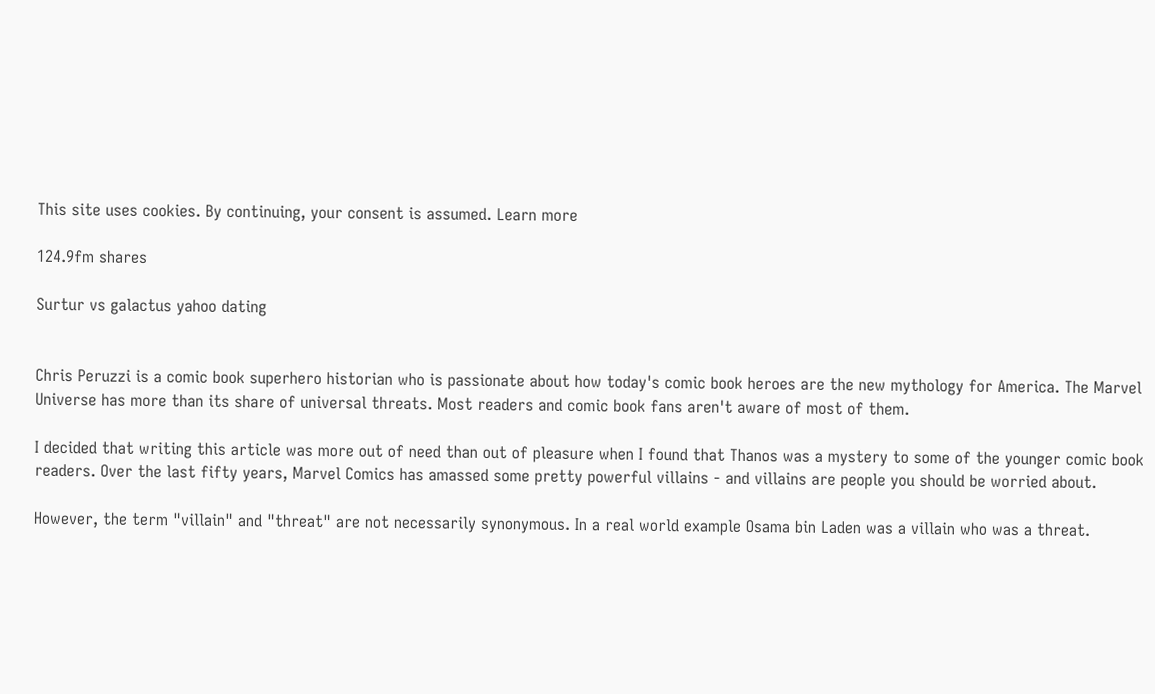This site uses cookies. By continuing, your consent is assumed. Learn more

124.9fm shares

Surtur vs galactus yahoo dating


Chris Peruzzi is a comic book superhero historian who is passionate about how today's comic book heroes are the new mythology for America. The Marvel Universe has more than its share of universal threats. Most readers and comic book fans aren't aware of most of them.

I decided that writing this article was more out of need than out of pleasure when I found that Thanos was a mystery to some of the younger comic book readers. Over the last fifty years, Marvel Comics has amassed some pretty powerful villains - and villains are people you should be worried about.

However, the term "villain" and "threat" are not necessarily synonymous. In a real world example Osama bin Laden was a villain who was a threat.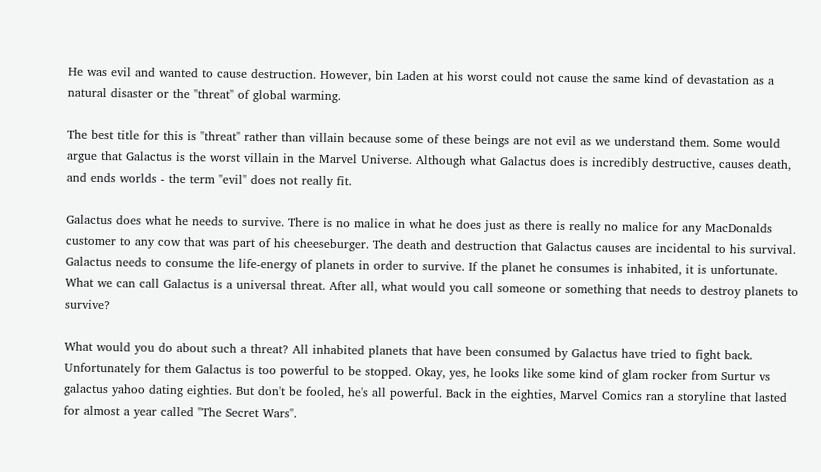He was evil and wanted to cause destruction. However, bin Laden at his worst could not cause the same kind of devastation as a natural disaster or the "threat" of global warming.

The best title for this is "threat" rather than villain because some of these beings are not evil as we understand them. Some would argue that Galactus is the worst villain in the Marvel Universe. Although what Galactus does is incredibly destructive, causes death, and ends worlds - the term "evil" does not really fit.

Galactus does what he needs to survive. There is no malice in what he does just as there is really no malice for any MacDonalds customer to any cow that was part of his cheeseburger. The death and destruction that Galactus causes are incidental to his survival. Galactus needs to consume the life-energy of planets in order to survive. If the planet he consumes is inhabited, it is unfortunate. What we can call Galactus is a universal threat. After all, what would you call someone or something that needs to destroy planets to survive?

What would you do about such a threat? All inhabited planets that have been consumed by Galactus have tried to fight back. Unfortunately for them Galactus is too powerful to be stopped. Okay, yes, he looks like some kind of glam rocker from Surtur vs galactus yahoo dating eighties. But don't be fooled, he's all powerful. Back in the eighties, Marvel Comics ran a storyline that lasted for almost a year called "The Secret Wars".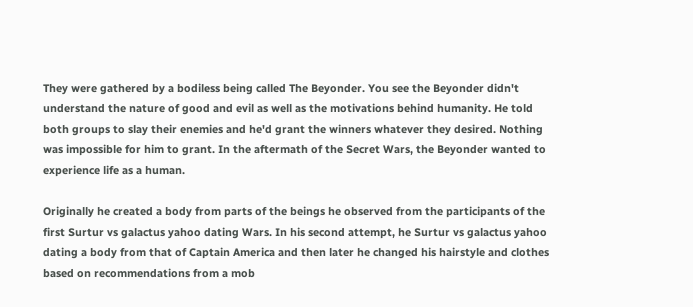They were gathered by a bodiless being called The Beyonder. You see the Beyonder didn't understand the nature of good and evil as well as the motivations behind humanity. He told both groups to slay their enemies and he'd grant the winners whatever they desired. Nothing was impossible for him to grant. In the aftermath of the Secret Wars, the Beyonder wanted to experience life as a human.

Originally he created a body from parts of the beings he observed from the participants of the first Surtur vs galactus yahoo dating Wars. In his second attempt, he Surtur vs galactus yahoo dating a body from that of Captain America and then later he changed his hairstyle and clothes based on recommendations from a mob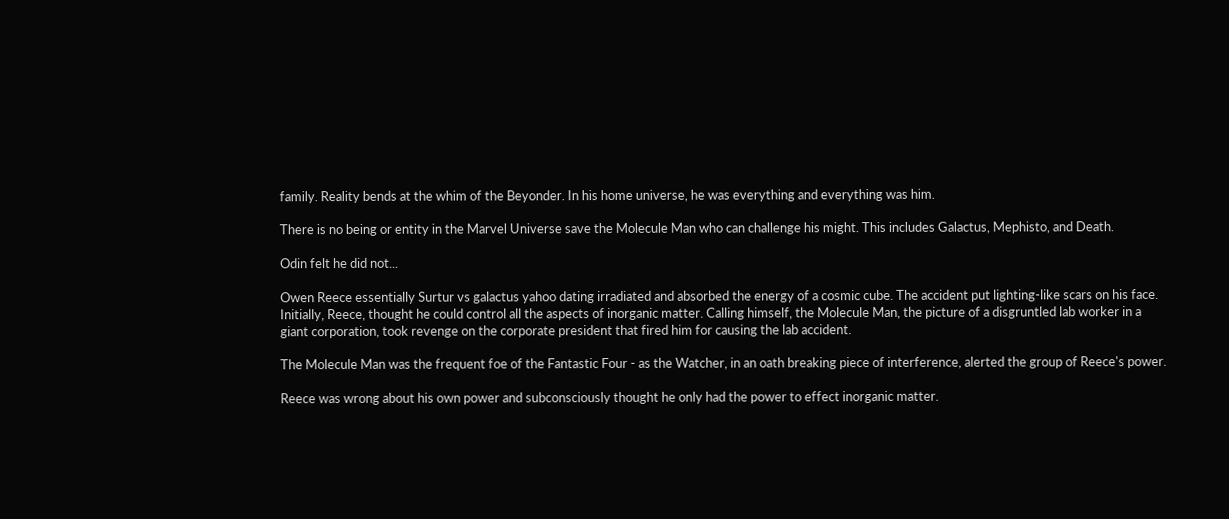family. Reality bends at the whim of the Beyonder. In his home universe, he was everything and everything was him.

There is no being or entity in the Marvel Universe save the Molecule Man who can challenge his might. This includes Galactus, Mephisto, and Death.

Odin felt he did not...

Owen Reece essentially Surtur vs galactus yahoo dating irradiated and absorbed the energy of a cosmic cube. The accident put lighting-like scars on his face. Initially, Reece, thought he could control all the aspects of inorganic matter. Calling himself, the Molecule Man, the picture of a disgruntled lab worker in a giant corporation, took revenge on the corporate president that fired him for causing the lab accident.

The Molecule Man was the frequent foe of the Fantastic Four - as the Watcher, in an oath breaking piece of interference, alerted the group of Reece's power.

Reece was wrong about his own power and subconsciously thought he only had the power to effect inorganic matter.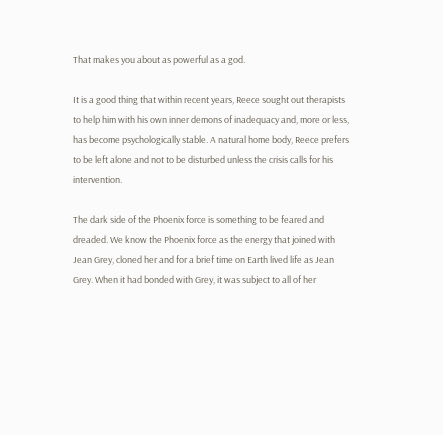That makes you about as powerful as a god.

It is a good thing that within recent years, Reece sought out therapists to help him with his own inner demons of inadequacy and, more or less, has become psychologically stable. A natural home body, Reece prefers to be left alone and not to be disturbed unless the crisis calls for his intervention.

The dark side of the Phoenix force is something to be feared and dreaded. We know the Phoenix force as the energy that joined with Jean Grey, cloned her and for a brief time on Earth lived life as Jean Grey. When it had bonded with Grey, it was subject to all of her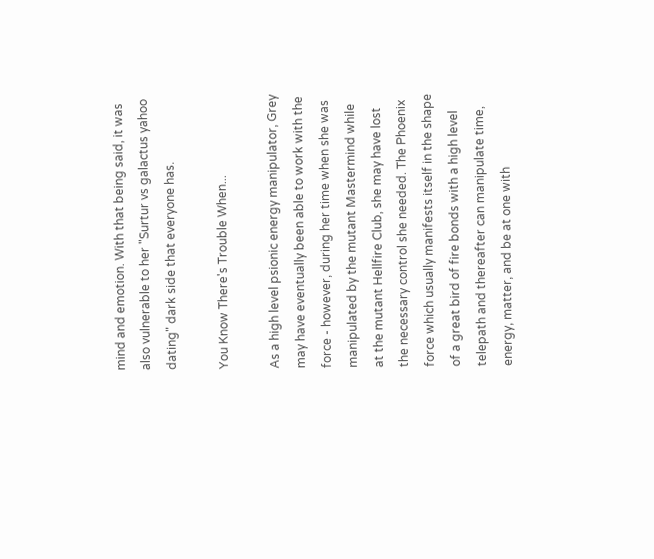mind and emotion. With that being said, it was also vulnerable to her "Surtur vs galactus yahoo dating" dark side that everyone has.

You Know There's Trouble When...

As a high level psionic energy manipulator, Grey may have eventually been able to work with the force - however, during her time when she was manipulated by the mutant Mastermind while at the mutant Hellfire Club, she may have lost the necessary control she needed. The Phoenix force which usually manifests itself in the shape of a great bird of fire bonds with a high level telepath and thereafter can manipulate time, energy, matter, and be at one with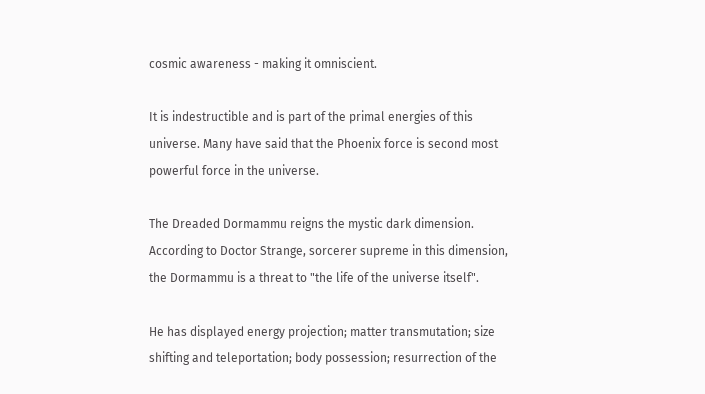cosmic awareness - making it omniscient.

It is indestructible and is part of the primal energies of this universe. Many have said that the Phoenix force is second most powerful force in the universe.

The Dreaded Dormammu reigns the mystic dark dimension. According to Doctor Strange, sorcerer supreme in this dimension, the Dormammu is a threat to "the life of the universe itself".

He has displayed energy projection; matter transmutation; size shifting and teleportation; body possession; resurrection of the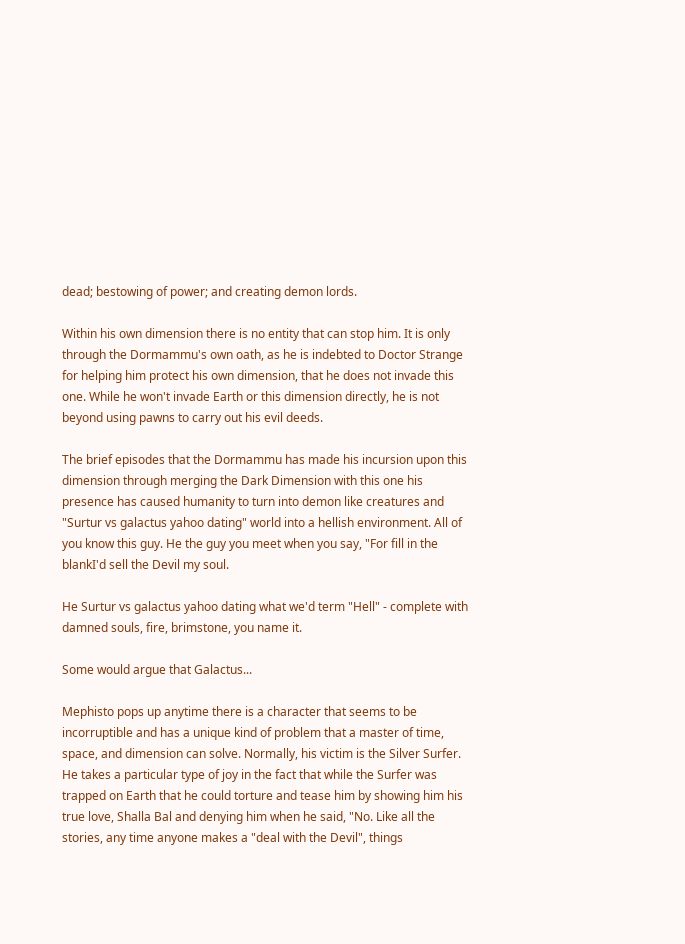dead; bestowing of power; and creating demon lords.

Within his own dimension there is no entity that can stop him. It is only through the Dormammu's own oath, as he is indebted to Doctor Strange for helping him protect his own dimension, that he does not invade this one. While he won't invade Earth or this dimension directly, he is not beyond using pawns to carry out his evil deeds.

The brief episodes that the Dormammu has made his incursion upon this dimension through merging the Dark Dimension with this one his presence has caused humanity to turn into demon like creatures and "Surtur vs galactus yahoo dating" world into a hellish environment. All of you know this guy. He the guy you meet when you say, "For fill in the blankI'd sell the Devil my soul.

He Surtur vs galactus yahoo dating what we'd term "Hell" - complete with damned souls, fire, brimstone, you name it.

Some would argue that Galactus...

Mephisto pops up anytime there is a character that seems to be incorruptible and has a unique kind of problem that a master of time, space, and dimension can solve. Normally, his victim is the Silver Surfer. He takes a particular type of joy in the fact that while the Surfer was trapped on Earth that he could torture and tease him by showing him his true love, Shalla Bal and denying him when he said, "No. Like all the stories, any time anyone makes a "deal with the Devil", things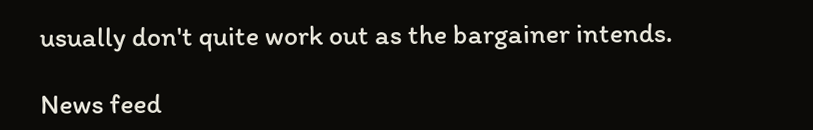usually don't quite work out as the bargainer intends.

News feed